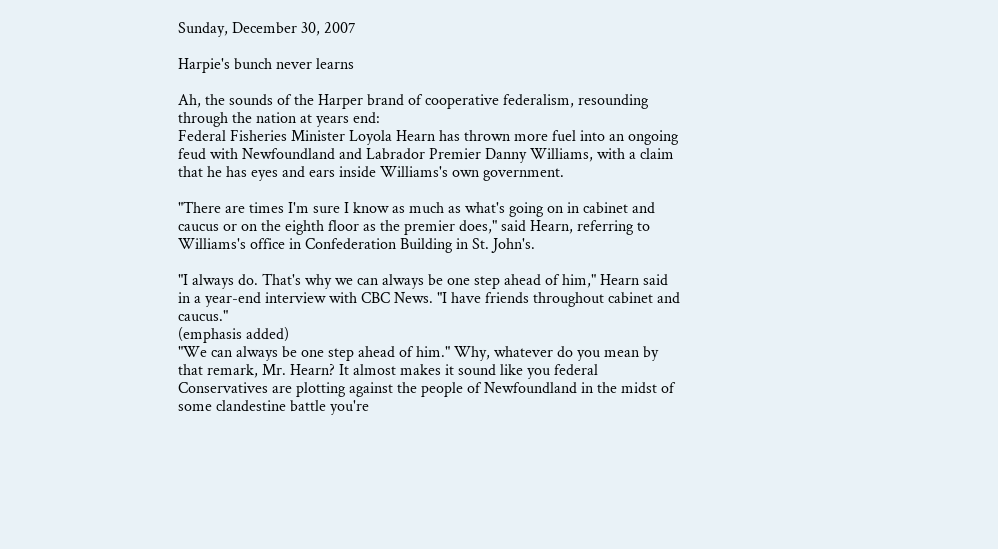Sunday, December 30, 2007

Harpie's bunch never learns

Ah, the sounds of the Harper brand of cooperative federalism, resounding through the nation at years end:
Federal Fisheries Minister Loyola Hearn has thrown more fuel into an ongoing feud with Newfoundland and Labrador Premier Danny Williams, with a claim that he has eyes and ears inside Williams's own government.

"There are times I'm sure I know as much as what's going on in cabinet and caucus or on the eighth floor as the premier does," said Hearn, referring to Williams's office in Confederation Building in St. John's.

"I always do. That's why we can always be one step ahead of him," Hearn said in a year-end interview with CBC News. "I have friends throughout cabinet and caucus."
(emphasis added)
"We can always be one step ahead of him." Why, whatever do you mean by that remark, Mr. Hearn? It almost makes it sound like you federal Conservatives are plotting against the people of Newfoundland in the midst of some clandestine battle you're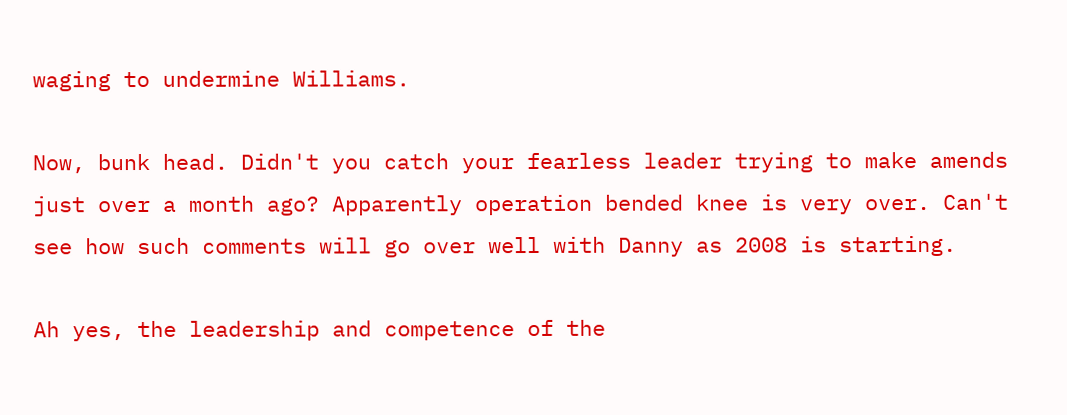waging to undermine Williams.

Now, bunk head. Didn't you catch your fearless leader trying to make amends just over a month ago? Apparently operation bended knee is very over. Can't see how such comments will go over well with Danny as 2008 is starting.

Ah yes, the leadership and competence of the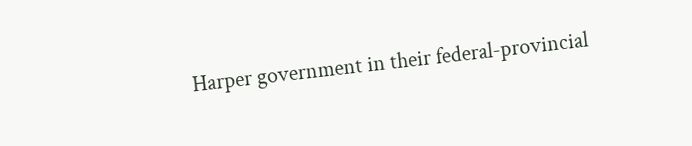Harper government in their federal-provincial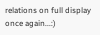relations on full display once again...:)